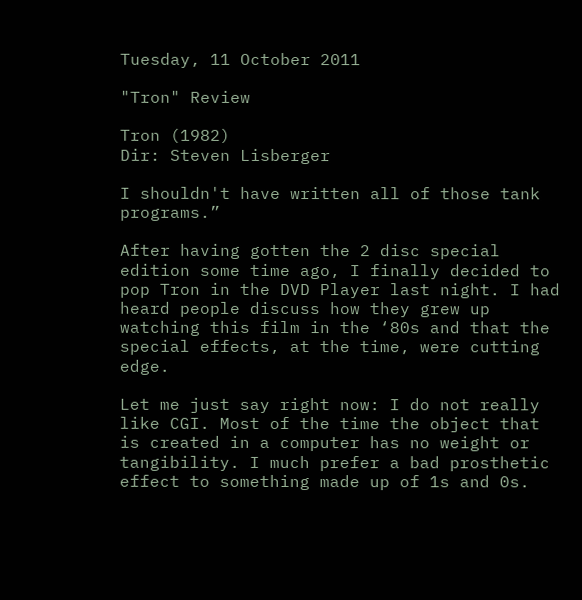Tuesday, 11 October 2011

"Tron" Review

Tron (1982)
Dir: Steven Lisberger

I shouldn't have written all of those tank programs.”

After having gotten the 2 disc special edition some time ago, I finally decided to pop Tron in the DVD Player last night. I had heard people discuss how they grew up watching this film in the ‘80s and that the special effects, at the time, were cutting edge.

Let me just say right now: I do not really like CGI. Most of the time the object that is created in a computer has no weight or tangibility. I much prefer a bad prosthetic effect to something made up of 1s and 0s.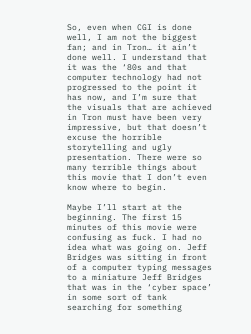So, even when CGI is done well, I am not the biggest fan; and in Tron… it ain’t done well. I understand that it was the ‘80s and that computer technology had not progressed to the point it has now, and I’m sure that the visuals that are achieved in Tron must have been very impressive, but that doesn’t excuse the horrible storytelling and ugly presentation. There were so many terrible things about this movie that I don’t even know where to begin.

Maybe I’ll start at the beginning. The first 15 minutes of this movie were confusing as fuck. I had no idea what was going on. Jeff Bridges was sitting in front of a computer typing messages to a miniature Jeff Bridges that was in the ‘cyber space’ in some sort of tank searching for something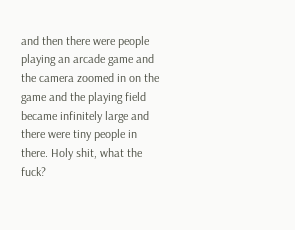and then there were people playing an arcade game and the camera zoomed in on the game and the playing field became infinitely large and there were tiny people in there. Holy shit, what the fuck?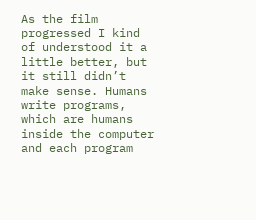As the film progressed I kind of understood it a little better, but it still didn’t make sense. Humans write programs, which are humans inside the computer and each program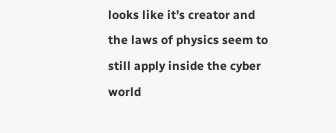looks like it’s creator and the laws of physics seem to still apply inside the cyber world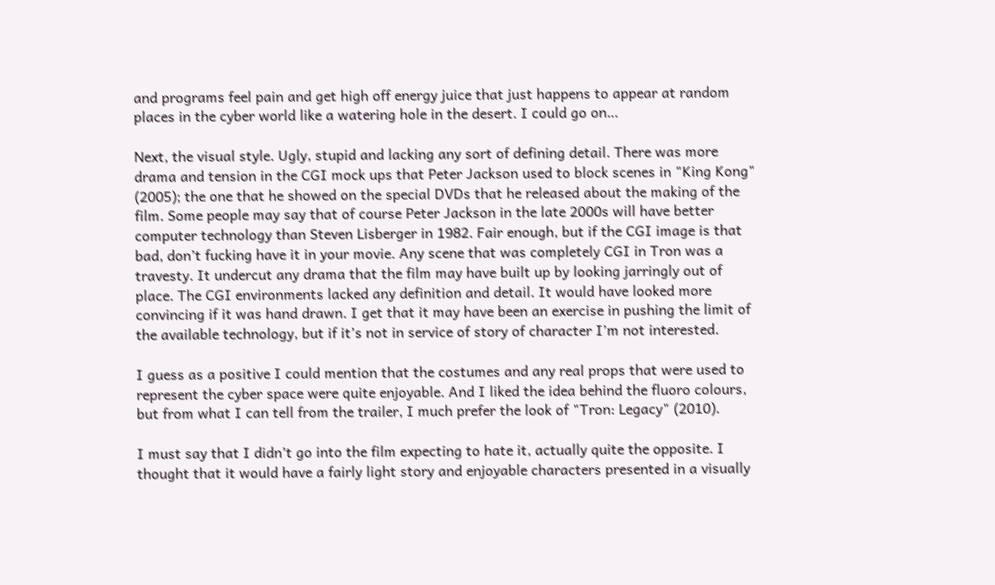and programs feel pain and get high off energy juice that just happens to appear at random places in the cyber world like a watering hole in the desert. I could go on…

Next, the visual style. Ugly, stupid and lacking any sort of defining detail. There was more drama and tension in the CGI mock ups that Peter Jackson used to block scenes in "King Kong" (2005); the one that he showed on the special DVDs that he released about the making of the film. Some people may say that of course Peter Jackson in the late 2000s will have better computer technology than Steven Lisberger in 1982. Fair enough, but if the CGI image is that bad, don’t fucking have it in your movie. Any scene that was completely CGI in Tron was a travesty. It undercut any drama that the film may have built up by looking jarringly out of place. The CGI environments lacked any definition and detail. It would have looked more convincing if it was hand drawn. I get that it may have been an exercise in pushing the limit of the available technology, but if it’s not in service of story of character I’m not interested.

I guess as a positive I could mention that the costumes and any real props that were used to represent the cyber space were quite enjoyable. And I liked the idea behind the fluoro colours, but from what I can tell from the trailer, I much prefer the look of "Tron: Legacy" (2010).

I must say that I didn’t go into the film expecting to hate it, actually quite the opposite. I thought that it would have a fairly light story and enjoyable characters presented in a visually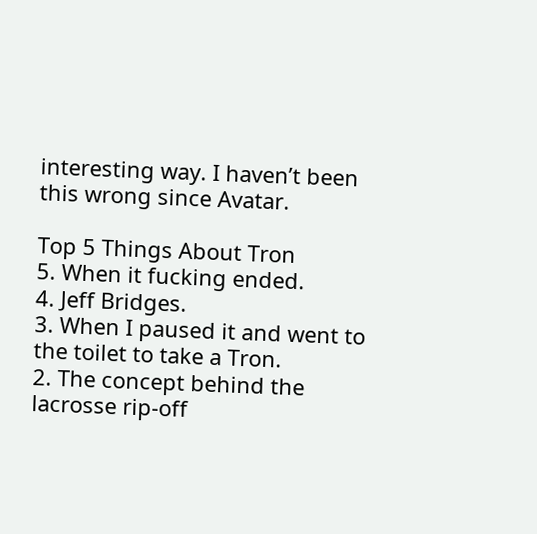interesting way. I haven’t been this wrong since Avatar.

Top 5 Things About Tron
5. When it fucking ended.
4. Jeff Bridges.
3. When I paused it and went to the toilet to take a Tron.
2. The concept behind the lacrosse rip-off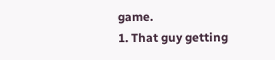game.
1. That guy getting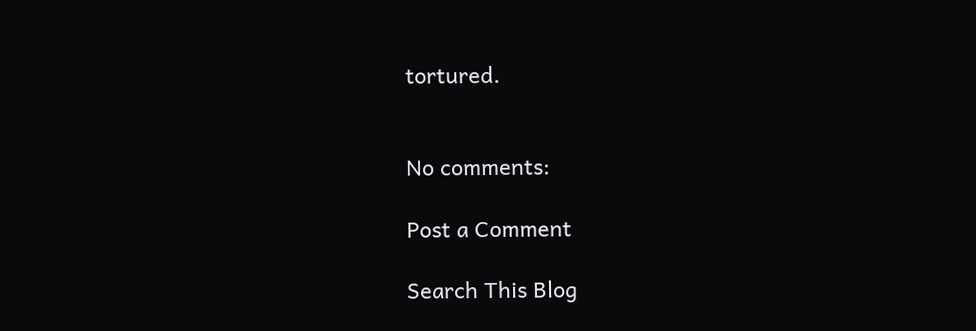tortured.


No comments:

Post a Comment

Search This Blog